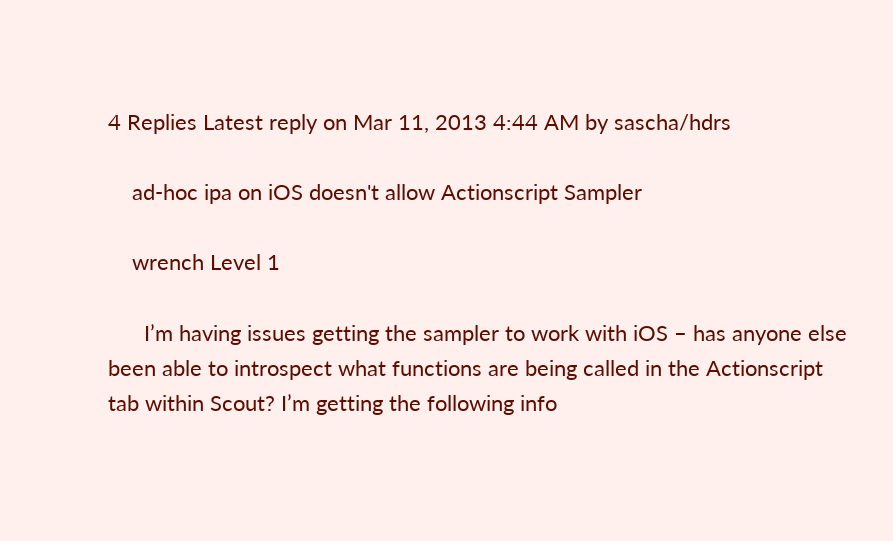4 Replies Latest reply on Mar 11, 2013 4:44 AM by sascha/hdrs

    ad-hoc ipa on iOS doesn't allow Actionscript Sampler

    wrench Level 1

      I’m having issues getting the sampler to work with iOS – has anyone else been able to introspect what functions are being called in the Actionscript tab within Scout? I’m getting the following info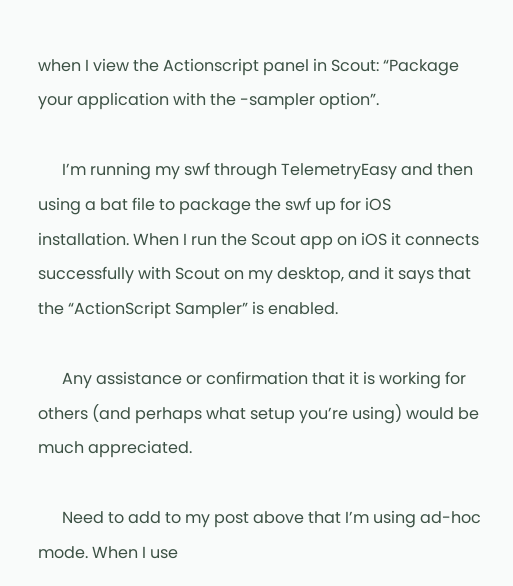when I view the Actionscript panel in Scout: “Package your application with the -sampler option”.

      I’m running my swf through TelemetryEasy and then using a bat file to package the swf up for iOS installation. When I run the Scout app on iOS it connects successfully with Scout on my desktop, and it says that the “ActionScript Sampler” is enabled.

      Any assistance or confirmation that it is working for others (and perhaps what setup you’re using) would be much appreciated.

      Need to add to my post above that I’m using ad-hoc mode. When I use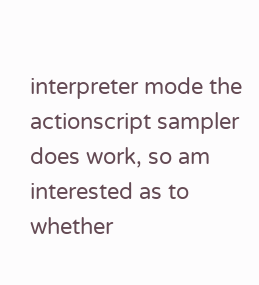interpreter mode the actionscript sampler does work, so am interested as to whether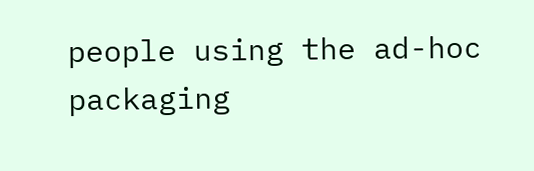people using the ad-hoc packaging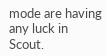mode are having any luck in Scout.